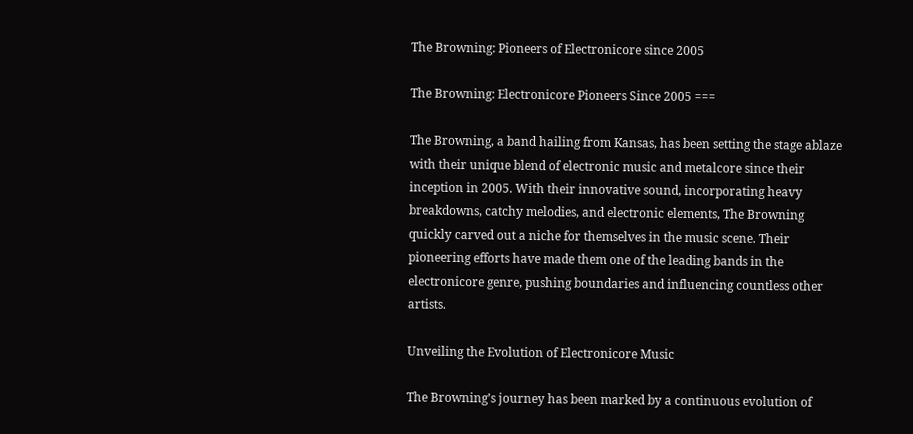The Browning: Pioneers of Electronicore since 2005

The Browning: Electronicore Pioneers Since 2005 ===

The Browning, a band hailing from Kansas, has been setting the stage ablaze with their unique blend of electronic music and metalcore since their inception in 2005. With their innovative sound, incorporating heavy breakdowns, catchy melodies, and electronic elements, The Browning quickly carved out a niche for themselves in the music scene. Their pioneering efforts have made them one of the leading bands in the electronicore genre, pushing boundaries and influencing countless other artists.

Unveiling the Evolution of Electronicore Music

The Browning’s journey has been marked by a continuous evolution of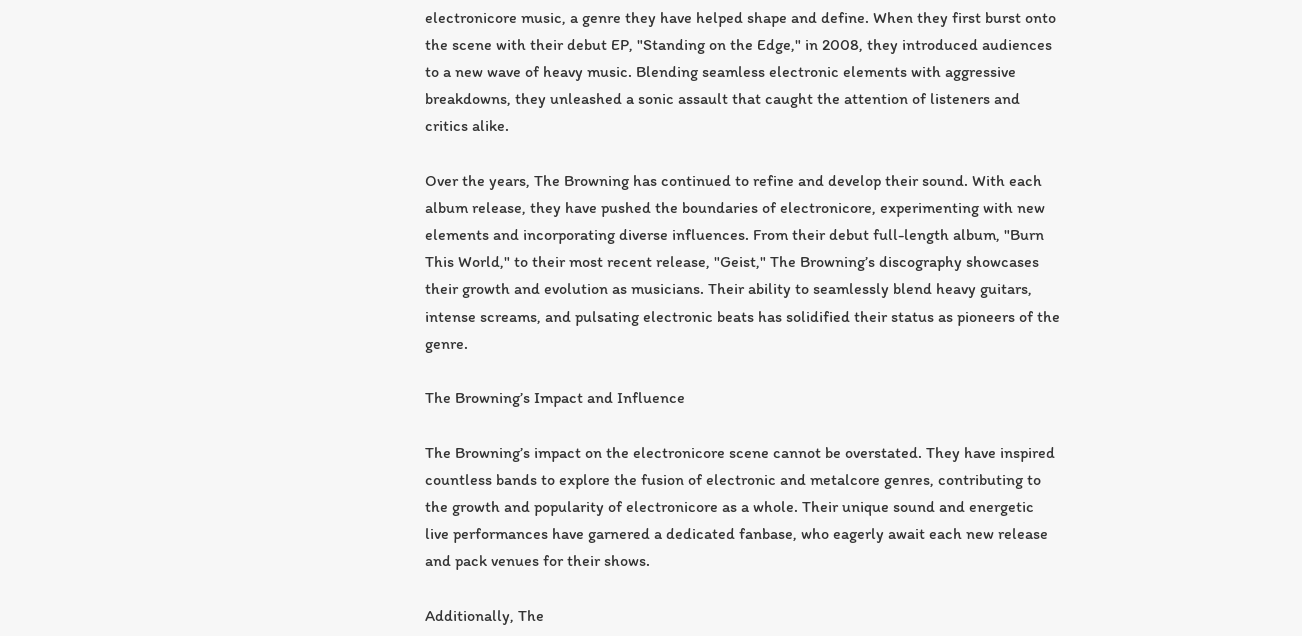electronicore music, a genre they have helped shape and define. When they first burst onto the scene with their debut EP, "Standing on the Edge," in 2008, they introduced audiences to a new wave of heavy music. Blending seamless electronic elements with aggressive breakdowns, they unleashed a sonic assault that caught the attention of listeners and critics alike.

Over the years, The Browning has continued to refine and develop their sound. With each album release, they have pushed the boundaries of electronicore, experimenting with new elements and incorporating diverse influences. From their debut full-length album, "Burn This World," to their most recent release, "Geist," The Browning’s discography showcases their growth and evolution as musicians. Their ability to seamlessly blend heavy guitars, intense screams, and pulsating electronic beats has solidified their status as pioneers of the genre.

The Browning’s Impact and Influence

The Browning’s impact on the electronicore scene cannot be overstated. They have inspired countless bands to explore the fusion of electronic and metalcore genres, contributing to the growth and popularity of electronicore as a whole. Their unique sound and energetic live performances have garnered a dedicated fanbase, who eagerly await each new release and pack venues for their shows.

Additionally, The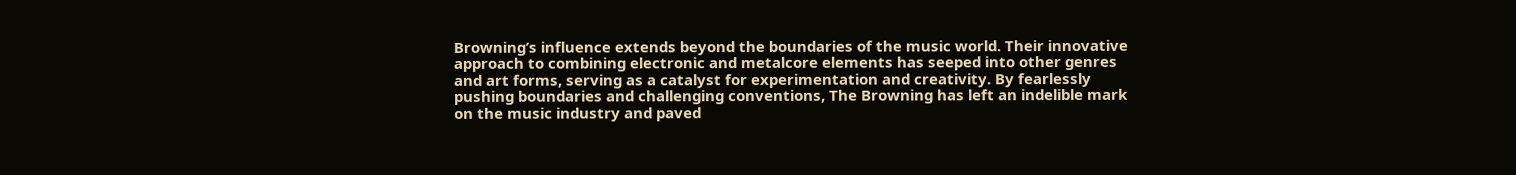Browning’s influence extends beyond the boundaries of the music world. Their innovative approach to combining electronic and metalcore elements has seeped into other genres and art forms, serving as a catalyst for experimentation and creativity. By fearlessly pushing boundaries and challenging conventions, The Browning has left an indelible mark on the music industry and paved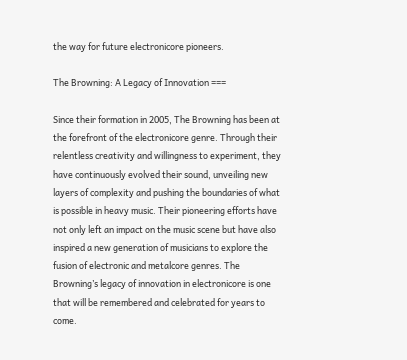the way for future electronicore pioneers.

The Browning: A Legacy of Innovation ===

Since their formation in 2005, The Browning has been at the forefront of the electronicore genre. Through their relentless creativity and willingness to experiment, they have continuously evolved their sound, unveiling new layers of complexity and pushing the boundaries of what is possible in heavy music. Their pioneering efforts have not only left an impact on the music scene but have also inspired a new generation of musicians to explore the fusion of electronic and metalcore genres. The Browning’s legacy of innovation in electronicore is one that will be remembered and celebrated for years to come.